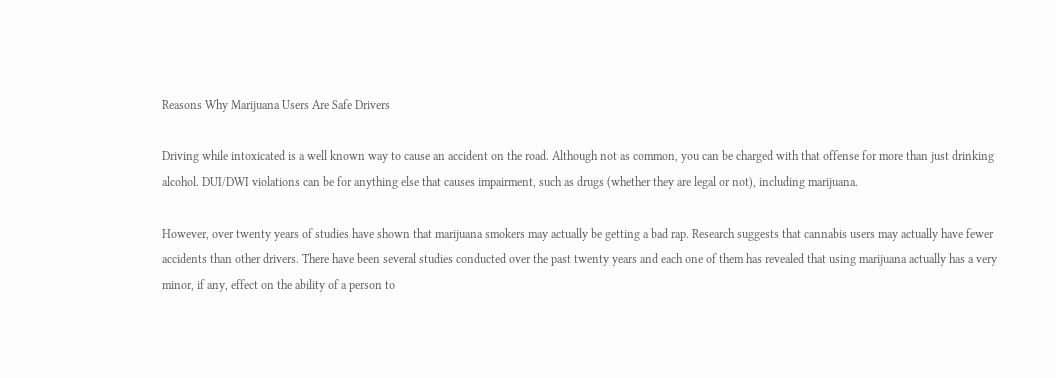Reasons Why Marijuana Users Are Safe Drivers

Driving while intoxicated is a well known way to cause an accident on the road. Although not as common, you can be charged with that offense for more than just drinking alcohol. DUI/DWI violations can be for anything else that causes impairment, such as drugs (whether they are legal or not), including marijuana.

However, over twenty years of studies have shown that marijuana smokers may actually be getting a bad rap. Research suggests that cannabis users may actually have fewer accidents than other drivers. There have been several studies conducted over the past twenty years and each one of them has revealed that using marijuana actually has a very minor, if any, effect on the ability of a person to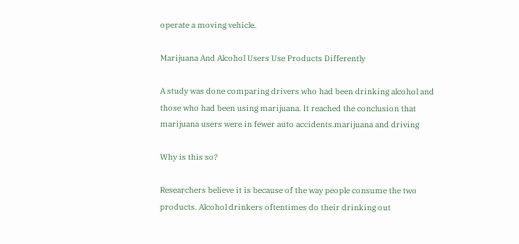operate a moving vehicle.

Marijuana And Alcohol Users Use Products Differently

A study was done comparing drivers who had been drinking alcohol and those who had been using marijuana. It reached the conclusion that marijuana users were in fewer auto accidents.marijuana and driving

Why is this so?

Researchers believe it is because of the way people consume the two products. Alcohol drinkers oftentimes do their drinking out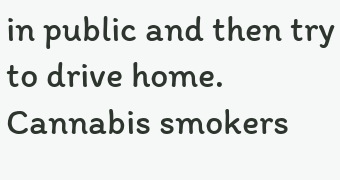in public and then try to drive home. Cannabis smokers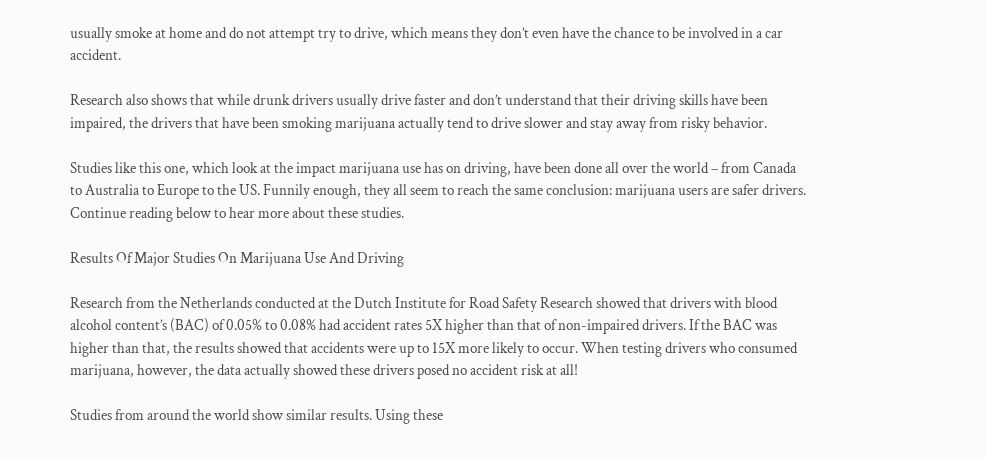usually smoke at home and do not attempt try to drive, which means they don’t even have the chance to be involved in a car accident.

Research also shows that while drunk drivers usually drive faster and don’t understand that their driving skills have been impaired, the drivers that have been smoking marijuana actually tend to drive slower and stay away from risky behavior.

Studies like this one, which look at the impact marijuana use has on driving, have been done all over the world – from Canada to Australia to Europe to the US. Funnily enough, they all seem to reach the same conclusion: marijuana users are safer drivers. Continue reading below to hear more about these studies.

Results Of Major Studies On Marijuana Use And Driving

Research from the Netherlands conducted at the Dutch Institute for Road Safety Research showed that drivers with blood alcohol content’s (BAC) of 0.05% to 0.08% had accident rates 5X higher than that of non-impaired drivers. If the BAC was higher than that, the results showed that accidents were up to 15X more likely to occur. When testing drivers who consumed marijuana, however, the data actually showed these drivers posed no accident risk at all!

Studies from around the world show similar results. Using these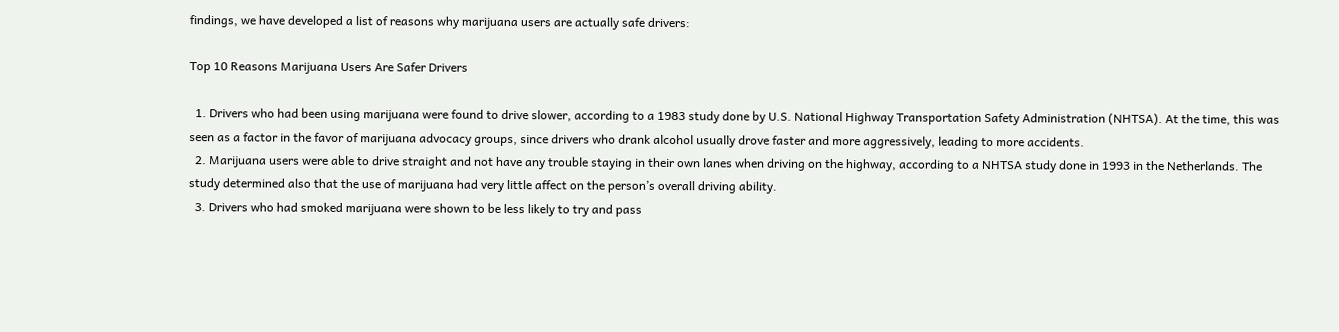findings, we have developed a list of reasons why marijuana users are actually safe drivers:

Top 10 Reasons Marijuana Users Are Safer Drivers

  1. Drivers who had been using marijuana were found to drive slower, according to a 1983 study done by U.S. National Highway Transportation Safety Administration (NHTSA). At the time, this was seen as a factor in the favor of marijuana advocacy groups, since drivers who drank alcohol usually drove faster and more aggressively, leading to more accidents.
  2. Marijuana users were able to drive straight and not have any trouble staying in their own lanes when driving on the highway, according to a NHTSA study done in 1993 in the Netherlands. The study determined also that the use of marijuana had very little affect on the person’s overall driving ability.
  3. Drivers who had smoked marijuana were shown to be less likely to try and pass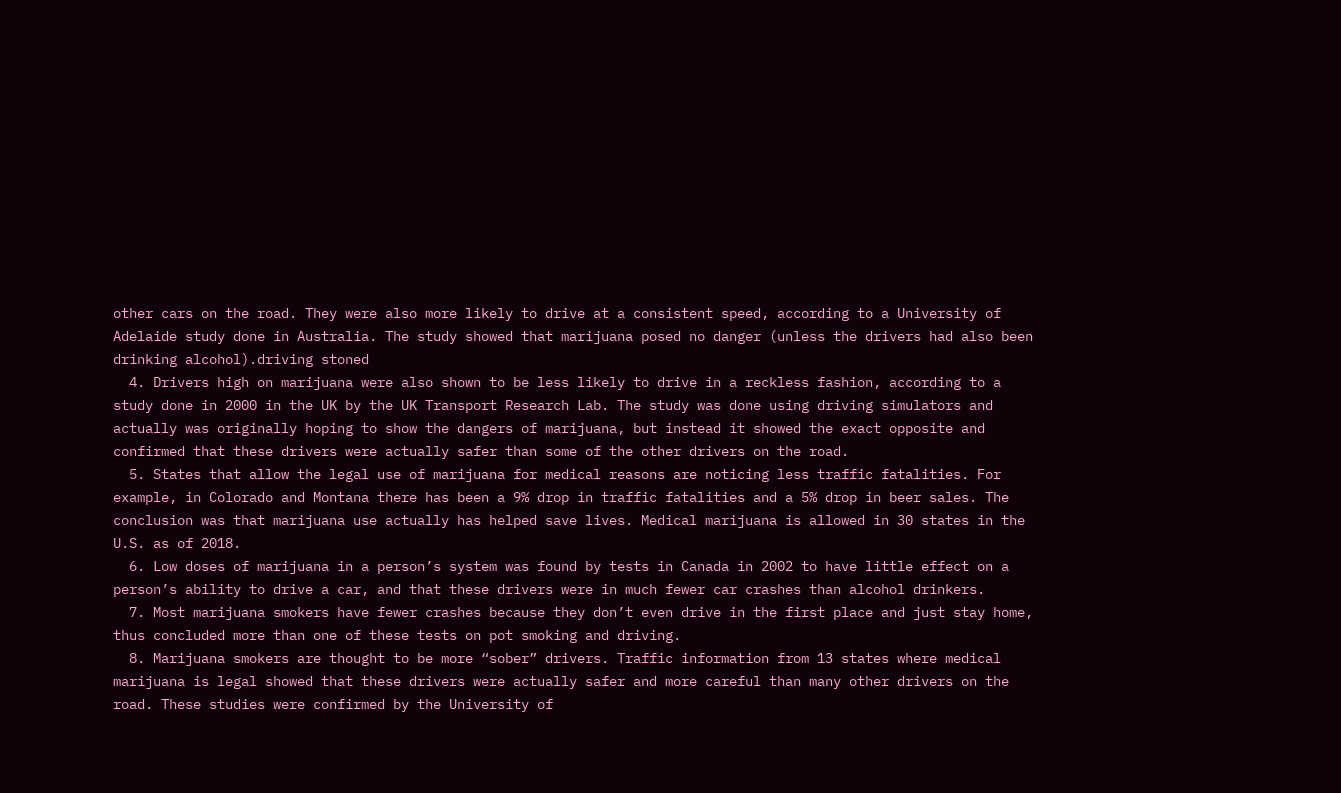other cars on the road. They were also more likely to drive at a consistent speed, according to a University of Adelaide study done in Australia. The study showed that marijuana posed no danger (unless the drivers had also been drinking alcohol).driving stoned
  4. Drivers high on marijuana were also shown to be less likely to drive in a reckless fashion, according to a study done in 2000 in the UK by the UK Transport Research Lab. The study was done using driving simulators and actually was originally hoping to show the dangers of marijuana, but instead it showed the exact opposite and confirmed that these drivers were actually safer than some of the other drivers on the road.
  5. States that allow the legal use of marijuana for medical reasons are noticing less traffic fatalities. For example, in Colorado and Montana there has been a 9% drop in traffic fatalities and a 5% drop in beer sales. The conclusion was that marijuana use actually has helped save lives. Medical marijuana is allowed in 30 states in the U.S. as of 2018.
  6. Low doses of marijuana in a person’s system was found by tests in Canada in 2002 to have little effect on a person’s ability to drive a car, and that these drivers were in much fewer car crashes than alcohol drinkers.
  7. Most marijuana smokers have fewer crashes because they don’t even drive in the first place and just stay home, thus concluded more than one of these tests on pot smoking and driving.
  8. Marijuana smokers are thought to be more “sober” drivers. Traffic information from 13 states where medical marijuana is legal showed that these drivers were actually safer and more careful than many other drivers on the road. These studies were confirmed by the University of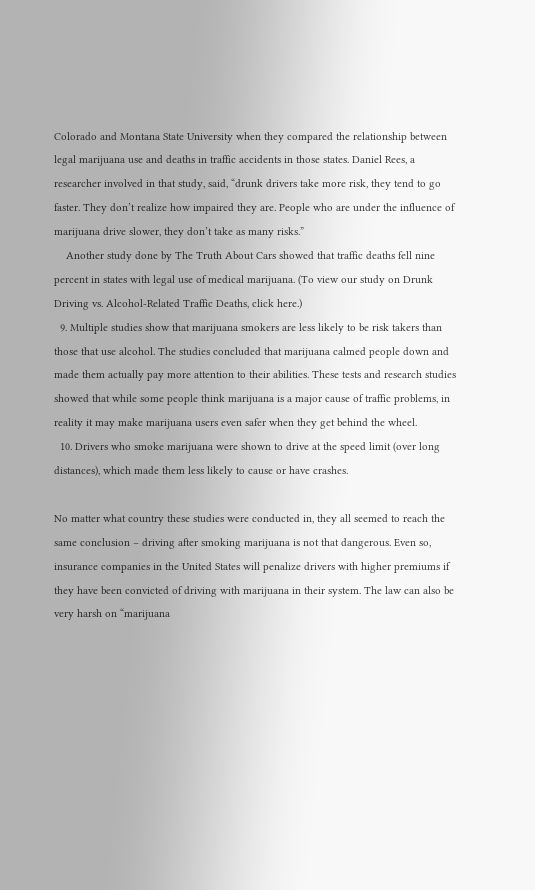Colorado and Montana State University when they compared the relationship between legal marijuana use and deaths in traffic accidents in those states. Daniel Rees, a researcher involved in that study, said, “drunk drivers take more risk, they tend to go faster. They don’t realize how impaired they are. People who are under the influence of marijuana drive slower, they don’t take as many risks.”
    Another study done by The Truth About Cars showed that traffic deaths fell nine percent in states with legal use of medical marijuana. (To view our study on Drunk Driving vs. Alcohol-Related Traffic Deaths, click here.)
  9. Multiple studies show that marijuana smokers are less likely to be risk takers than those that use alcohol. The studies concluded that marijuana calmed people down and made them actually pay more attention to their abilities. These tests and research studies showed that while some people think marijuana is a major cause of traffic problems, in reality it may make marijuana users even safer when they get behind the wheel.
  10. Drivers who smoke marijuana were shown to drive at the speed limit (over long distances), which made them less likely to cause or have crashes.

No matter what country these studies were conducted in, they all seemed to reach the same conclusion – driving after smoking marijuana is not that dangerous. Even so, insurance companies in the United States will penalize drivers with higher premiums if they have been convicted of driving with marijuana in their system. The law can also be very harsh on “marijuana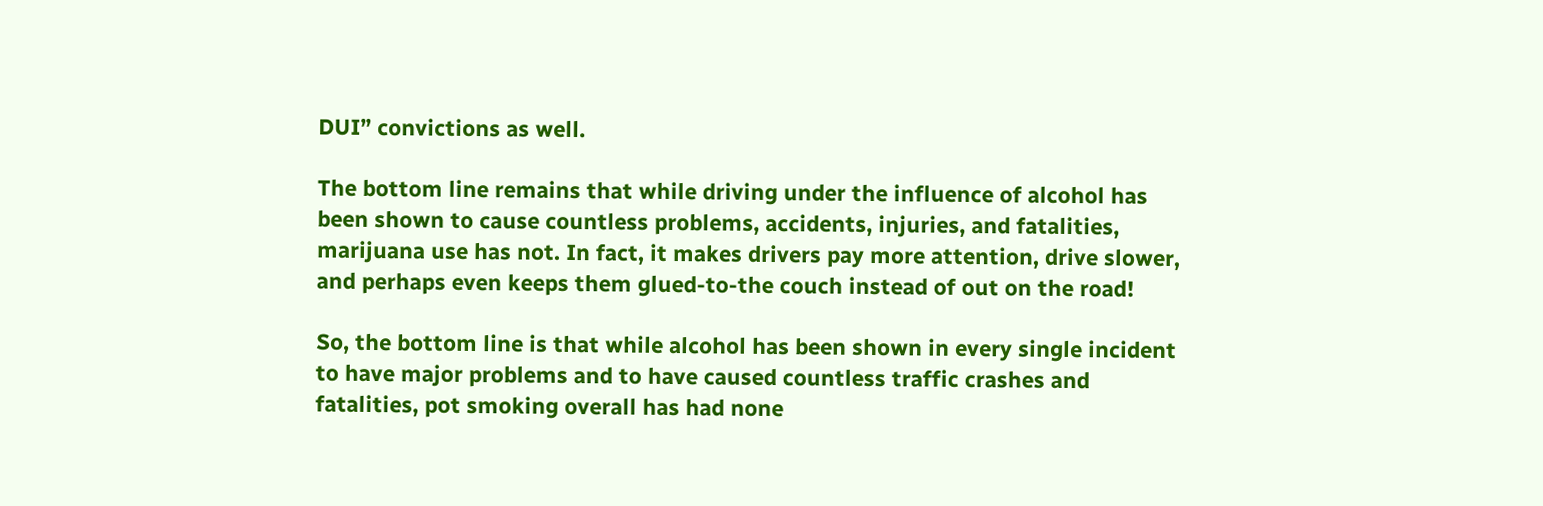DUI” convictions as well.

The bottom line remains that while driving under the influence of alcohol has been shown to cause countless problems, accidents, injuries, and fatalities, marijuana use has not. In fact, it makes drivers pay more attention, drive slower, and perhaps even keeps them glued-to-the couch instead of out on the road!

So, the bottom line is that while alcohol has been shown in every single incident to have major problems and to have caused countless traffic crashes and fatalities, pot smoking overall has had none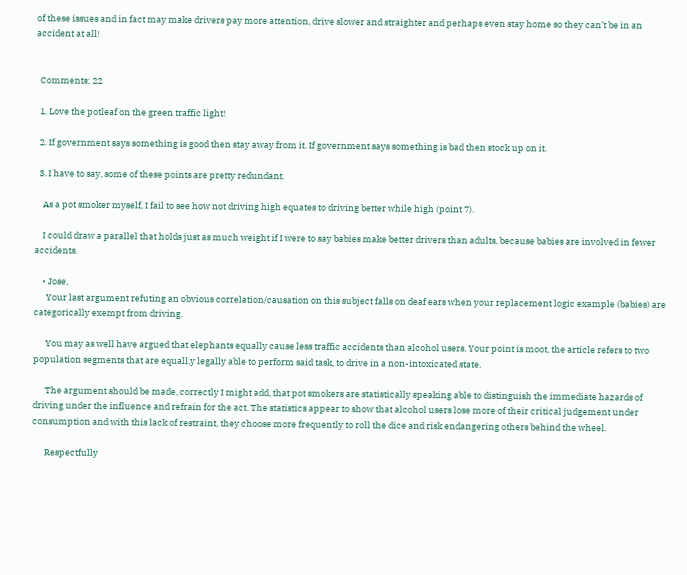of these issues and in fact may make drivers pay more attention, drive slower and straighter and perhaps even stay home so they can’t be in an accident at all!


  Comments: 22

  1. Love the potleaf on the green traffic light!

  2. If government says something is good then stay away from it. If government says something is bad then stock up on it.

  3. I have to say, some of these points are pretty redundant.

    As a pot smoker myself, I fail to see how not driving high equates to driving better while high (point 7).

    I could draw a parallel that holds just as much weight if I were to say babies make better drivers than adults, because babies are involved in fewer accidents.

    • Jose,
      Your last argument refuting an obvious correlation/causation on this subject falls on deaf ears when your replacement logic example (babies) are categorically exempt from driving.

      You may as well have argued that elephants equally cause less traffic accidents than alcohol users. Your point is moot, the article refers to two population segments that are equall,y legally able to perform said task, to drive in a non-intoxicated state.

      The argument should be made, correctly I might add, that pot smokers are statistically speaking able to distinguish the immediate hazards of driving under the influence and refrain for the act. The statistics appear to show that alcohol users lose more of their critical judgement under consumption and with this lack of restraint, they choose more frequently to roll the dice and risk endangering others behind the wheel.

      Respectfully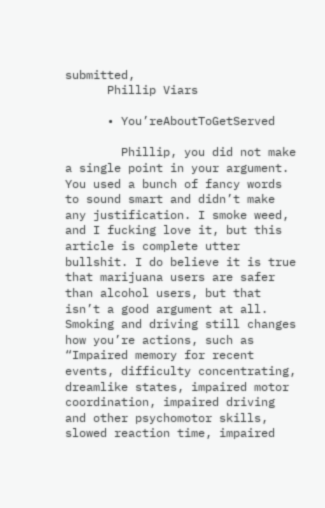submitted,
      Phillip Viars

      • You’reAboutToGetServed

        Phillip, you did not make a single point in your argument. You used a bunch of fancy words to sound smart and didn’t make any justification. I smoke weed, and I fucking love it, but this article is complete utter bullshit. I do believe it is true that marijuana users are safer than alcohol users, but that isn’t a good argument at all. Smoking and driving still changes how you’re actions, such as “Impaired memory for recent events, difficulty concentrating, dreamlike states, impaired motor coordination, impaired driving and other psychomotor skills, slowed reaction time, impaired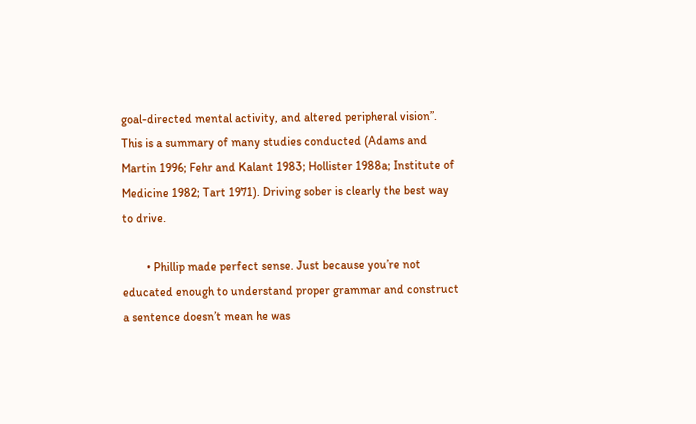goal-directed mental activity, and altered peripheral vision”. This is a summary of many studies conducted (Adams and Martin 1996; Fehr and Kalant 1983; Hollister 1988a; Institute of Medicine 1982; Tart 1971). Driving sober is clearly the best way to drive.

        • Phillip made perfect sense. Just because you’re not educated enough to understand proper grammar and construct a sentence doesn’t mean he was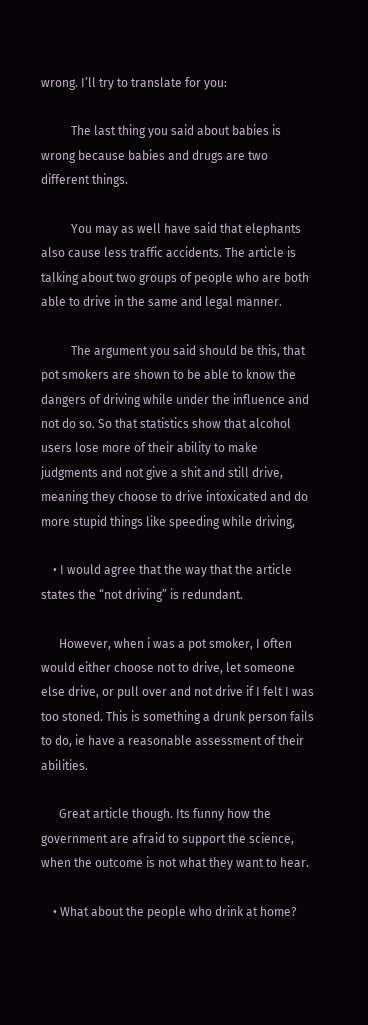wrong. I’ll try to translate for you:

          The last thing you said about babies is wrong because babies and drugs are two different things.

          You may as well have said that elephants also cause less traffic accidents. The article is talking about two groups of people who are both able to drive in the same and legal manner.

          The argument you said should be this, that pot smokers are shown to be able to know the dangers of driving while under the influence and not do so. So that statistics show that alcohol users lose more of their ability to make judgments and not give a shit and still drive, meaning they choose to drive intoxicated and do more stupid things like speeding while driving,

    • I would agree that the way that the article states the “not driving” is redundant.

      However, when i was a pot smoker, I often would either choose not to drive, let someone else drive, or pull over and not drive if I felt I was too stoned. This is something a drunk person fails to do, ie have a reasonable assessment of their abilities.

      Great article though. Its funny how the government are afraid to support the science, when the outcome is not what they want to hear.

    • What about the people who drink at home?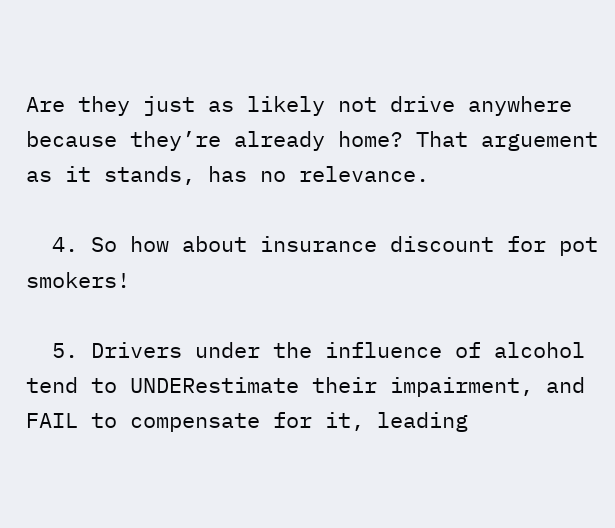Are they just as likely not drive anywhere because they’re already home? That arguement as it stands, has no relevance.

  4. So how about insurance discount for pot smokers!

  5. Drivers under the influence of alcohol tend to UNDERestimate their impairment, and FAIL to compensate for it, leading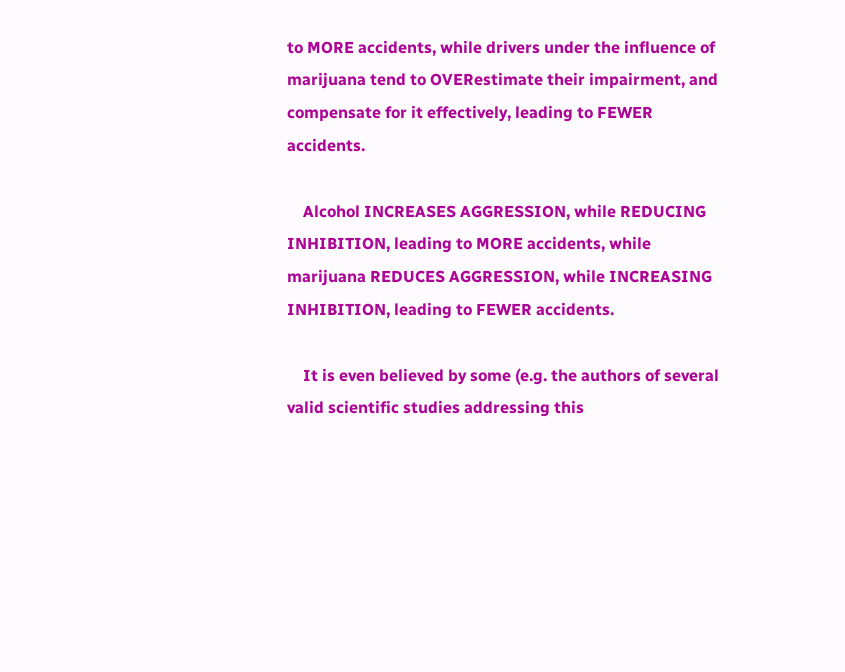to MORE accidents, while drivers under the influence of marijuana tend to OVERestimate their impairment, and compensate for it effectively, leading to FEWER accidents.

    Alcohol INCREASES AGGRESSION, while REDUCING INHIBITION, leading to MORE accidents, while marijuana REDUCES AGGRESSION, while INCREASING INHIBITION, leading to FEWER accidents.

    It is even believed by some (e.g. the authors of several valid scientific studies addressing this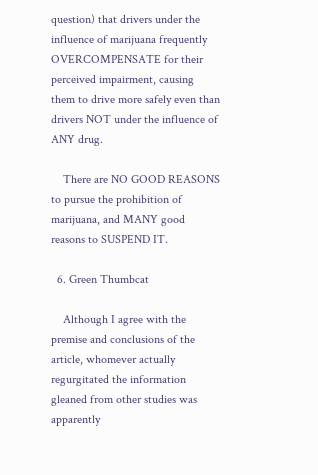question) that drivers under the influence of marijuana frequently OVERCOMPENSATE for their perceived impairment, causing them to drive more safely even than drivers NOT under the influence of ANY drug.

    There are NO GOOD REASONS to pursue the prohibition of marijuana, and MANY good reasons to SUSPEND IT.

  6. Green Thumbcat

    Although I agree with the premise and conclusions of the article, whomever actually regurgitated the information gleaned from other studies was apparently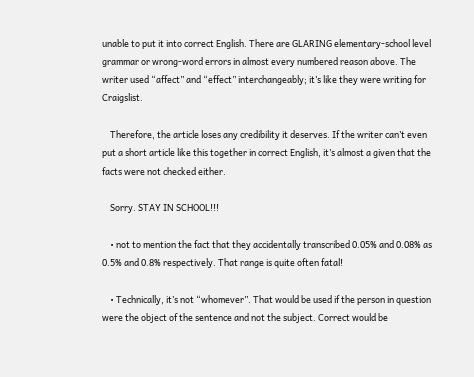unable to put it into correct English. There are GLARING elementary-school level grammar or wrong-word errors in almost every numbered reason above. The writer used “affect” and “effect” interchangeably; it’s like they were writing for Craigslist.

    Therefore, the article loses any credibility it deserves. If the writer can’t even put a short article like this together in correct English, it’s almost a given that the facts were not checked either.

    Sorry. STAY IN SCHOOL!!!

    • not to mention the fact that they accidentally transcribed 0.05% and 0.08% as 0.5% and 0.8% respectively. That range is quite often fatal!

    • Technically, it’s not “whomever”. That would be used if the person in question were the object of the sentence and not the subject. Correct would be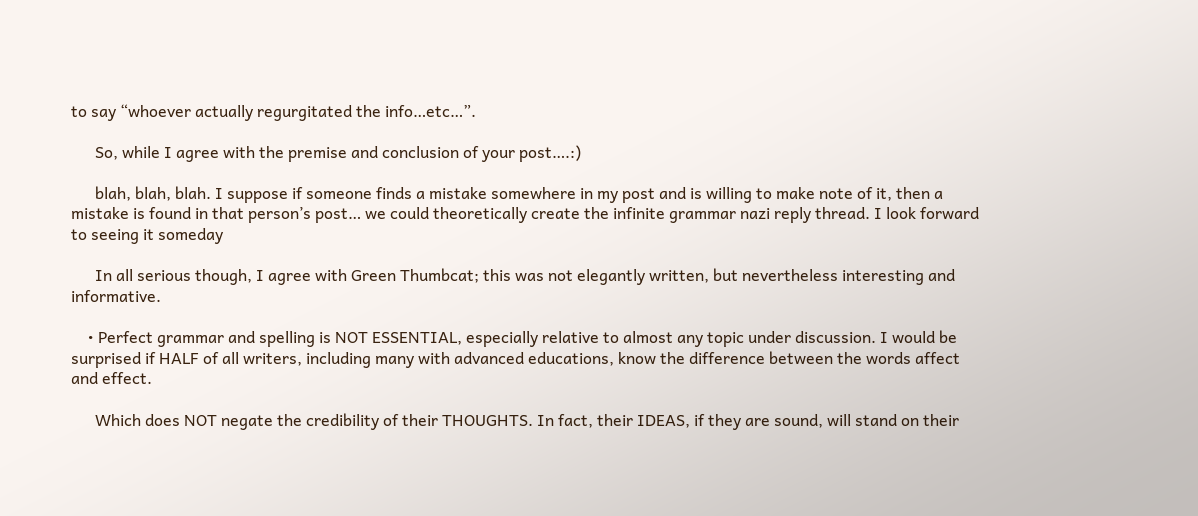to say “whoever actually regurgitated the info…etc…”.

      So, while I agree with the premise and conclusion of your post….:)

      blah, blah, blah. I suppose if someone finds a mistake somewhere in my post and is willing to make note of it, then a mistake is found in that person’s post… we could theoretically create the infinite grammar nazi reply thread. I look forward to seeing it someday

      In all serious though, I agree with Green Thumbcat; this was not elegantly written, but nevertheless interesting and informative.

    • Perfect grammar and spelling is NOT ESSENTIAL, especially relative to almost any topic under discussion. I would be surprised if HALF of all writers, including many with advanced educations, know the difference between the words affect and effect.

      Which does NOT negate the credibility of their THOUGHTS. In fact, their IDEAS, if they are sound, will stand on their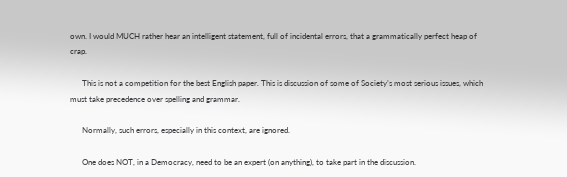own. I would MUCH rather hear an intelligent statement, full of incidental errors, that a grammatically perfect heap of crap.

      This is not a competition for the best English paper. This is discussion of some of Society’s most serious issues, which must take precedence over spelling and grammar.

      Normally, such errors, especially in this context, are ignored.

      One does NOT, in a Democracy, need to be an expert (on anything), to take part in the discussion.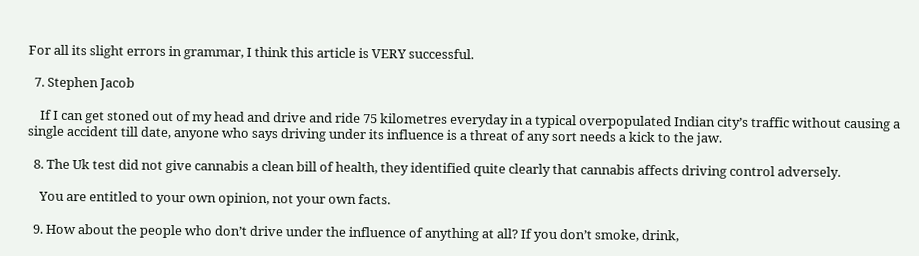For all its slight errors in grammar, I think this article is VERY successful.

  7. Stephen Jacob

    If I can get stoned out of my head and drive and ride 75 kilometres everyday in a typical overpopulated Indian city’s traffic without causing a single accident till date, anyone who says driving under its influence is a threat of any sort needs a kick to the jaw.

  8. The Uk test did not give cannabis a clean bill of health, they identified quite clearly that cannabis affects driving control adversely.

    You are entitled to your own opinion, not your own facts.

  9. How about the people who don’t drive under the influence of anything at all? If you don’t smoke, drink,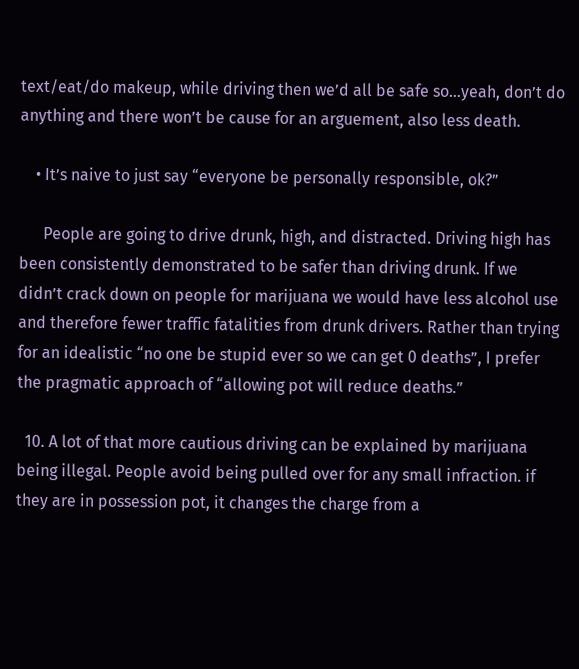text/eat/do makeup, while driving then we’d all be safe so…yeah, don’t do anything and there won’t be cause for an arguement, also less death.

    • It’s naive to just say “everyone be personally responsible, ok?”

      People are going to drive drunk, high, and distracted. Driving high has been consistently demonstrated to be safer than driving drunk. If we didn’t crack down on people for marijuana we would have less alcohol use and therefore fewer traffic fatalities from drunk drivers. Rather than trying for an idealistic “no one be stupid ever so we can get 0 deaths”, I prefer the pragmatic approach of “allowing pot will reduce deaths.”

  10. A lot of that more cautious driving can be explained by marijuana being illegal. People avoid being pulled over for any small infraction. if they are in possession pot, it changes the charge from a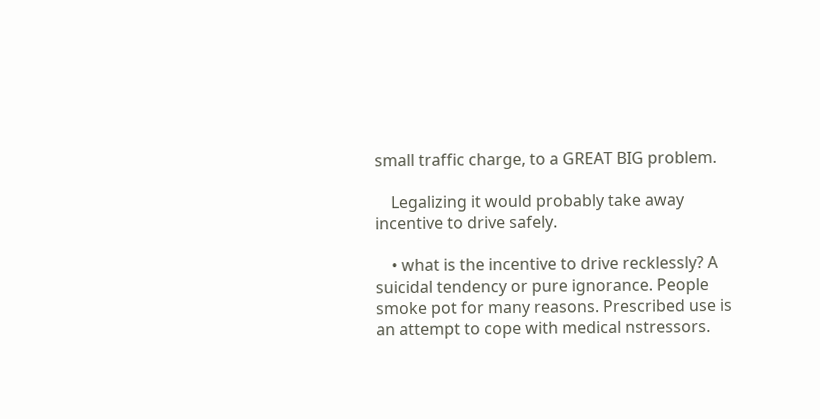small traffic charge, to a GREAT BIG problem.

    Legalizing it would probably take away incentive to drive safely.

    • what is the incentive to drive recklessly? A suicidal tendency or pure ignorance. People smoke pot for many reasons. Prescribed use is an attempt to cope with medical nstressors.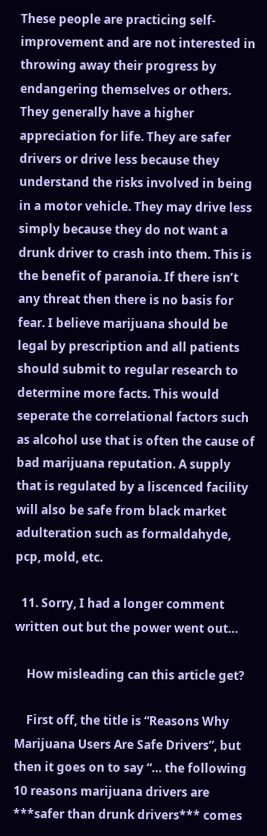These people are practicing self-improvement and are not interested in throwing away their progress by endangering themselves or others. They generally have a higher appreciation for life. They are safer drivers or drive less because they understand the risks involved in being in a motor vehicle. They may drive less simply because they do not want a drunk driver to crash into them. This is the benefit of paranoia. If there isn’t any threat then there is no basis for fear. I believe marijuana should be legal by prescription and all patients should submit to regular research to determine more facts. This would seperate the correlational factors such as alcohol use that is often the cause of bad marijuana reputation. A supply that is regulated by a liscenced facility will also be safe from black market adulteration such as formaldahyde, pcp, mold, etc.

  11. Sorry, I had a longer comment written out but the power went out…

    How misleading can this article get?

    First off, the title is “Reasons Why Marijuana Users Are Safe Drivers”, but then it goes on to say “… the following 10 reasons marijuana drivers are ***safer than drunk drivers*** comes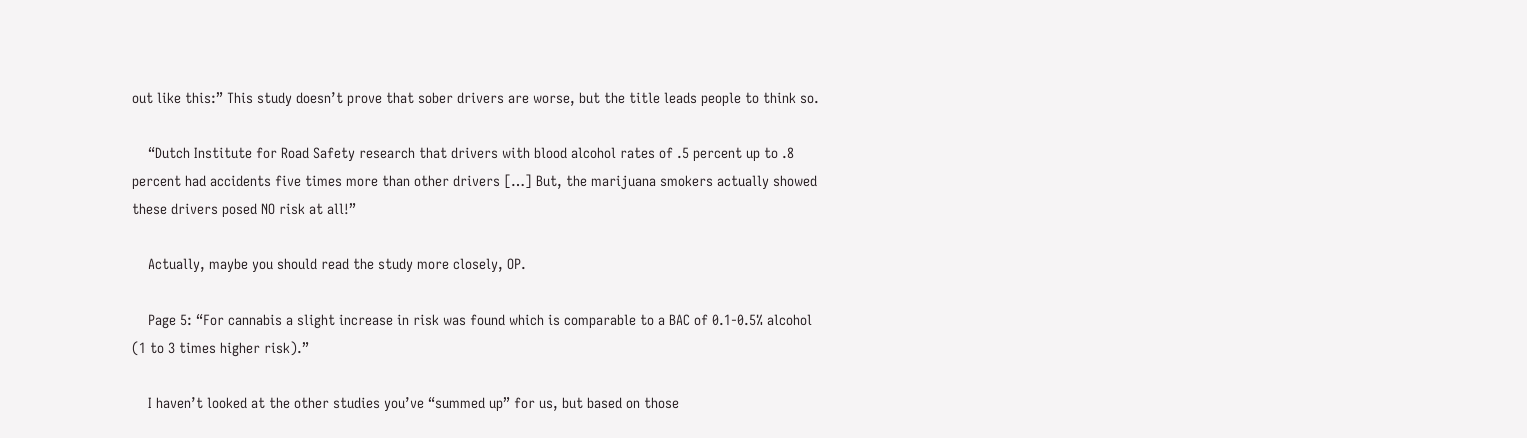out like this:” This study doesn’t prove that sober drivers are worse, but the title leads people to think so.

    “Dutch Institute for Road Safety research that drivers with blood alcohol rates of .5 percent up to .8 percent had accidents five times more than other drivers […] But, the marijuana smokers actually showed these drivers posed NO risk at all!”

    Actually, maybe you should read the study more closely, OP.

    Page 5: “For cannabis a slight increase in risk was found which is comparable to a BAC of 0.1-0.5% alcohol (1 to 3 times higher risk).”

    I haven’t looked at the other studies you’ve “summed up” for us, but based on those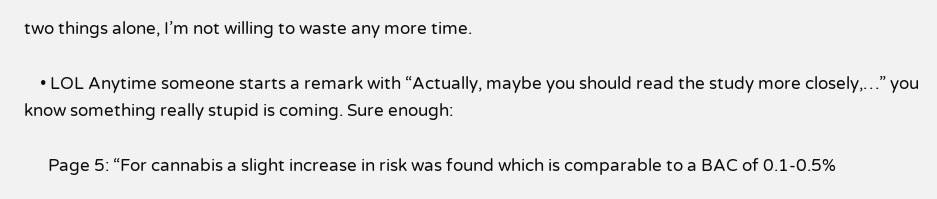two things alone, I’m not willing to waste any more time.

    • LOL Anytime someone starts a remark with “Actually, maybe you should read the study more closely,…” you know something really stupid is coming. Sure enough:

      Page 5: “For cannabis a slight increase in risk was found which is comparable to a BAC of 0.1-0.5%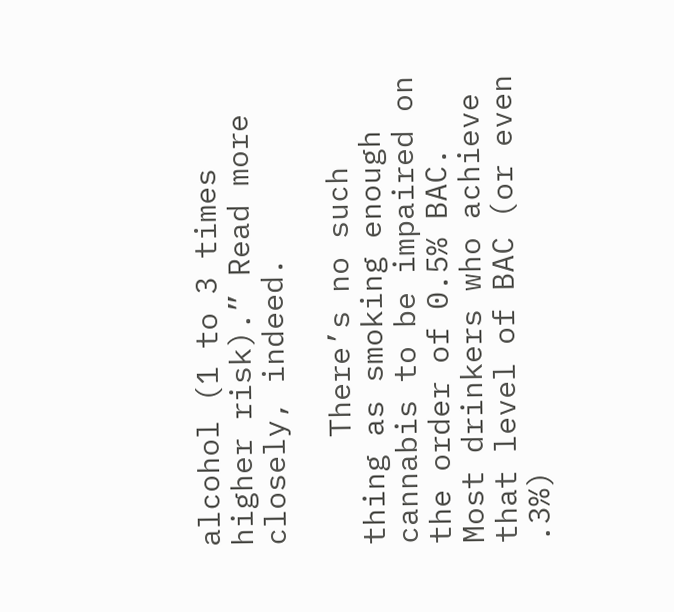alcohol (1 to 3 times higher risk).” Read more closely, indeed.

      There’s no such thing as smoking enough cannabis to be impaired on the order of 0.5% BAC. Most drinkers who achieve that level of BAC (or even .3%)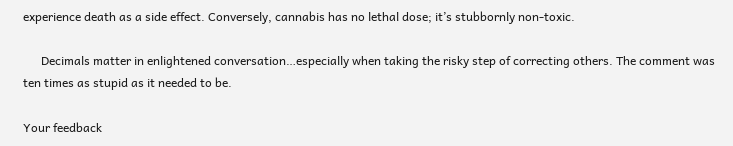experience death as a side effect. Conversely, cannabis has no lethal dose; it’s stubbornly non-toxic.

      Decimals matter in enlightened conversation…especially when taking the risky step of correcting others. The comment was ten times as stupid as it needed to be.

Your feedback